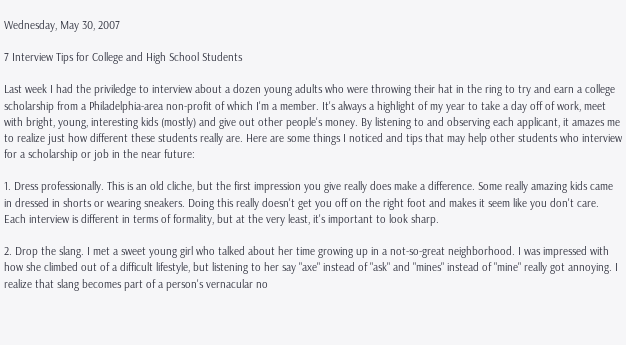Wednesday, May 30, 2007

7 Interview Tips for College and High School Students

Last week I had the priviledge to interview about a dozen young adults who were throwing their hat in the ring to try and earn a college scholarship from a Philadelphia-area non-profit of which I'm a member. It's always a highlight of my year to take a day off of work, meet with bright, young, interesting kids (mostly) and give out other people's money. By listening to and observing each applicant, it amazes me to realize just how different these students really are. Here are some things I noticed and tips that may help other students who interview for a scholarship or job in the near future:

1. Dress professionally. This is an old cliche, but the first impression you give really does make a difference. Some really amazing kids came in dressed in shorts or wearing sneakers. Doing this really doesn't get you off on the right foot and makes it seem like you don't care. Each interview is different in terms of formality, but at the very least, it's important to look sharp.

2. Drop the slang. I met a sweet young girl who talked about her time growing up in a not-so-great neighborhood. I was impressed with how she climbed out of a difficult lifestyle, but listening to her say "axe" instead of "ask" and "mines" instead of "mine" really got annoying. I realize that slang becomes part of a person's vernacular no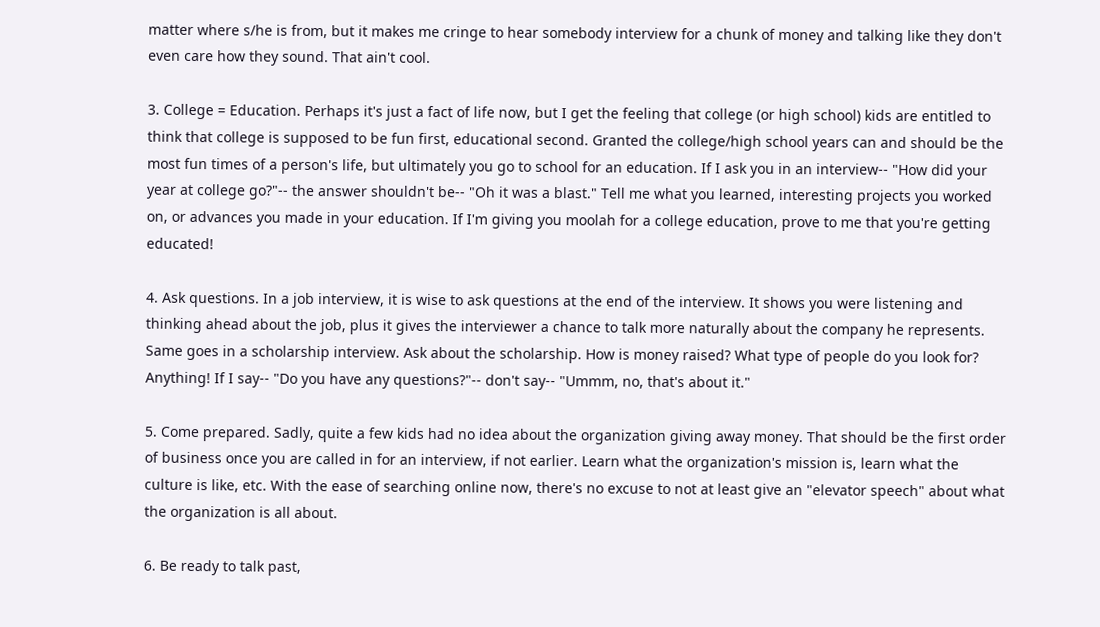matter where s/he is from, but it makes me cringe to hear somebody interview for a chunk of money and talking like they don't even care how they sound. That ain't cool.

3. College = Education. Perhaps it's just a fact of life now, but I get the feeling that college (or high school) kids are entitled to think that college is supposed to be fun first, educational second. Granted the college/high school years can and should be the most fun times of a person's life, but ultimately you go to school for an education. If I ask you in an interview-- "How did your year at college go?"-- the answer shouldn't be-- "Oh it was a blast." Tell me what you learned, interesting projects you worked on, or advances you made in your education. If I'm giving you moolah for a college education, prove to me that you're getting educated!

4. Ask questions. In a job interview, it is wise to ask questions at the end of the interview. It shows you were listening and thinking ahead about the job, plus it gives the interviewer a chance to talk more naturally about the company he represents. Same goes in a scholarship interview. Ask about the scholarship. How is money raised? What type of people do you look for? Anything! If I say-- "Do you have any questions?"-- don't say-- "Ummm, no, that's about it."

5. Come prepared. Sadly, quite a few kids had no idea about the organization giving away money. That should be the first order of business once you are called in for an interview, if not earlier. Learn what the organization's mission is, learn what the culture is like, etc. With the ease of searching online now, there's no excuse to not at least give an "elevator speech" about what the organization is all about.

6. Be ready to talk past,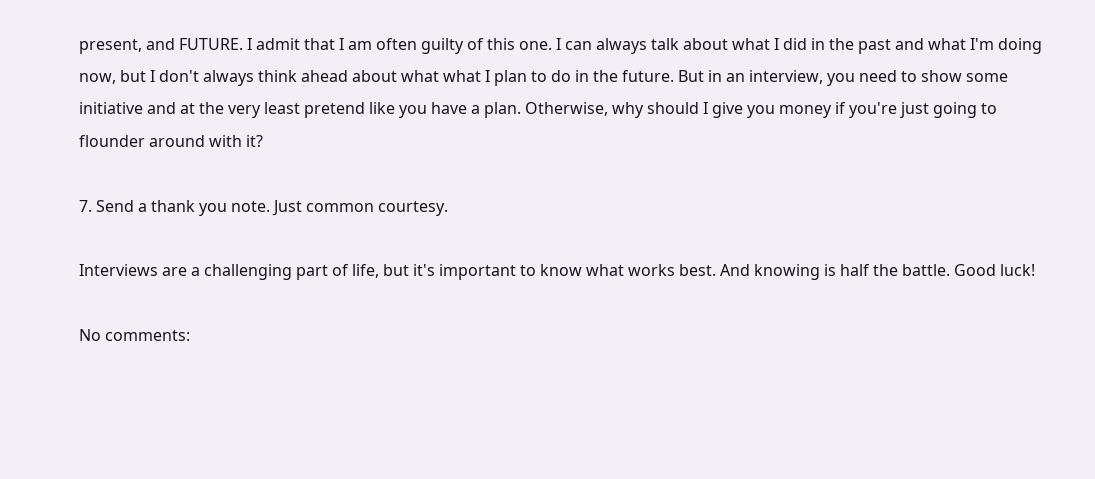present, and FUTURE. I admit that I am often guilty of this one. I can always talk about what I did in the past and what I'm doing now, but I don't always think ahead about what what I plan to do in the future. But in an interview, you need to show some initiative and at the very least pretend like you have a plan. Otherwise, why should I give you money if you're just going to flounder around with it?

7. Send a thank you note. Just common courtesy.

Interviews are a challenging part of life, but it's important to know what works best. And knowing is half the battle. Good luck!

No comments: